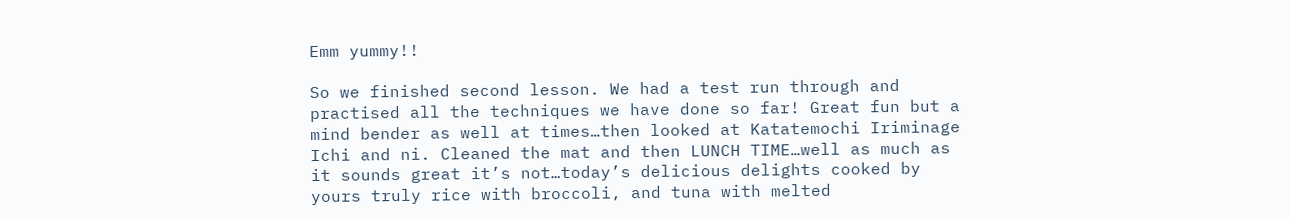Emm yummy!!

So we finished second lesson. We had a test run through and practised all the techniques we have done so far! Great fun but a mind bender as well at times…then looked at Katatemochi Iriminage Ichi and ni. Cleaned the mat and then LUNCH TIME…well as much as it sounds great it’s not…today’s delicious delights cooked by yours truly rice with broccoli, and tuna with melted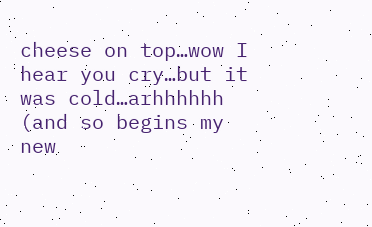cheese on top…wow I hear you cry…but it was cold…arhhhhhh (and so begins my new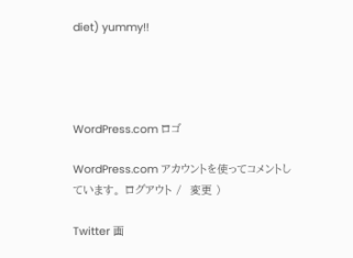diet) yummy!!




WordPress.com ロゴ

WordPress.com アカウントを使ってコメントしています。 ログアウト /  変更 )

Twitter 画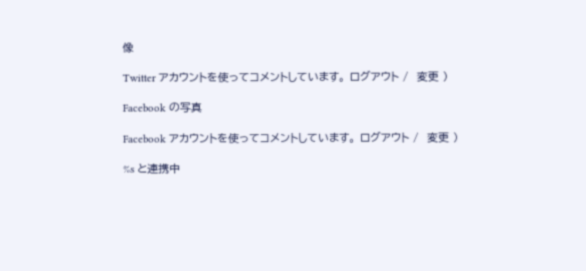像

Twitter アカウントを使ってコメントしています。 ログアウト /  変更 )

Facebook の写真

Facebook アカウントを使ってコメントしています。 ログアウト /  変更 )

%s と連携中